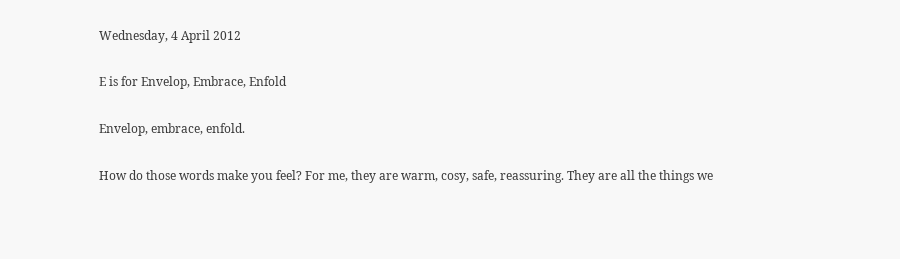Wednesday, 4 April 2012

E is for Envelop, Embrace, Enfold

Envelop, embrace, enfold.

How do those words make you feel? For me, they are warm, cosy, safe, reassuring. They are all the things we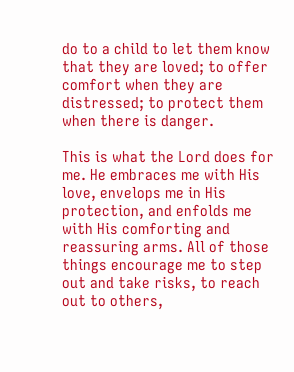do to a child to let them know that they are loved; to offer comfort when they are distressed; to protect them when there is danger.

This is what the Lord does for me. He embraces me with His love, envelops me in His protection, and enfolds me with His comforting and reassuring arms. All of those things encourage me to step out and take risks, to reach out to others,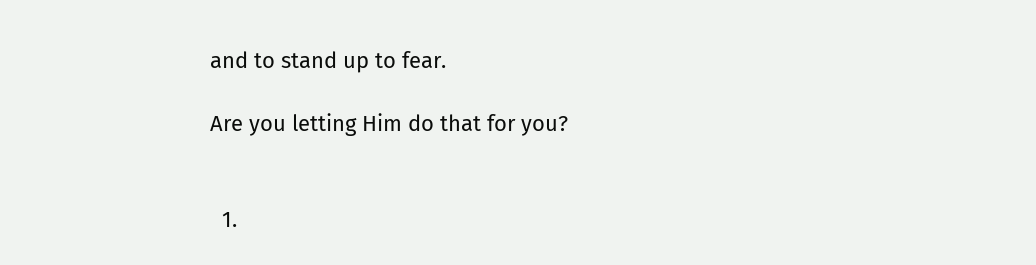and to stand up to fear.

Are you letting Him do that for you?


  1.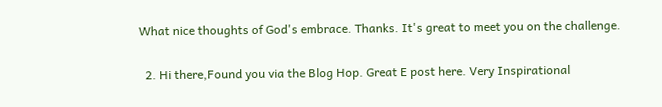What nice thoughts of God's embrace. Thanks. It's great to meet you on the challenge.

  2. Hi there,Found you via the Blog Hop. Great E post here. Very Inspirational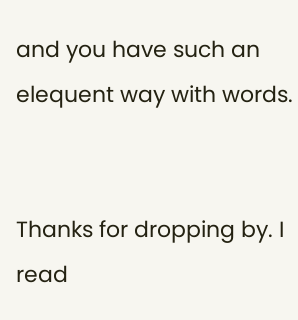and you have such an elequent way with words.


Thanks for dropping by. I read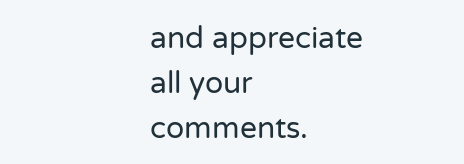and appreciate all your comments.